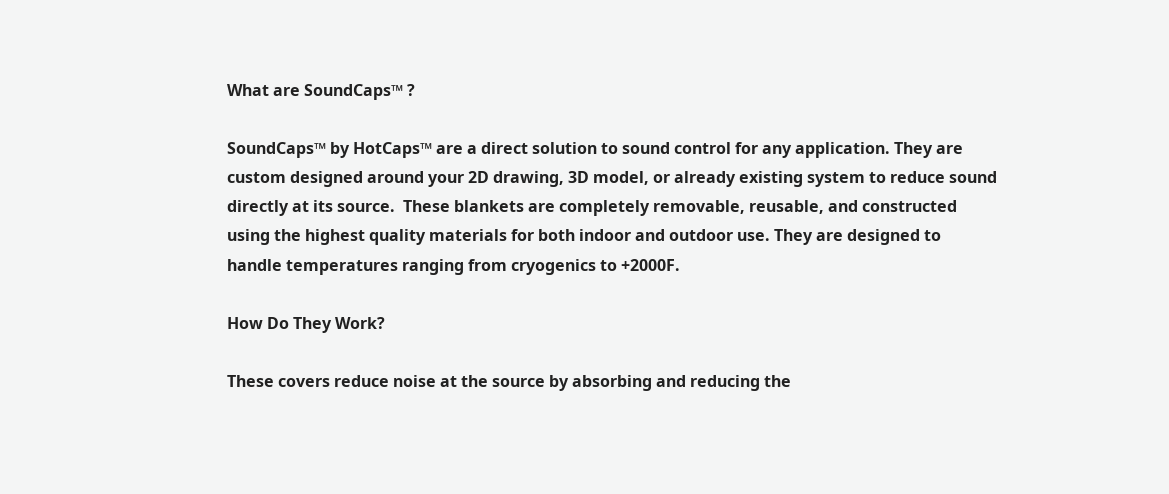What are SoundCaps™ ?

SoundCaps™ by HotCaps™ are a direct solution to sound control for any application. They are custom designed around your 2D drawing, 3D model, or already existing system to reduce sound directly at its source.  These blankets are completely removable, reusable, and constructed using the highest quality materials for both indoor and outdoor use. They are designed to handle temperatures ranging from cryogenics to +2000F.

How Do They Work?

These covers reduce noise at the source by absorbing and reducing the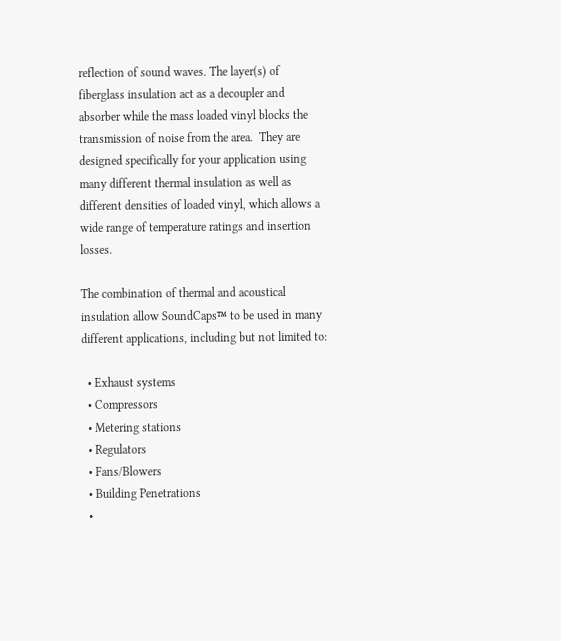reflection of sound waves. The layer(s) of fiberglass insulation act as a decoupler and absorber while the mass loaded vinyl blocks the transmission of noise from the area.  They are designed specifically for your application using many different thermal insulation as well as different densities of loaded vinyl, which allows a wide range of temperature ratings and insertion losses.

The combination of thermal and acoustical insulation allow SoundCaps™ to be used in many different applications, including but not limited to:

  • Exhaust systems
  • Compressors
  • Metering stations
  • Regulators
  • Fans/Blowers
  • Building Penetrations
  •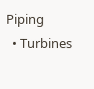Piping
  • Turbines